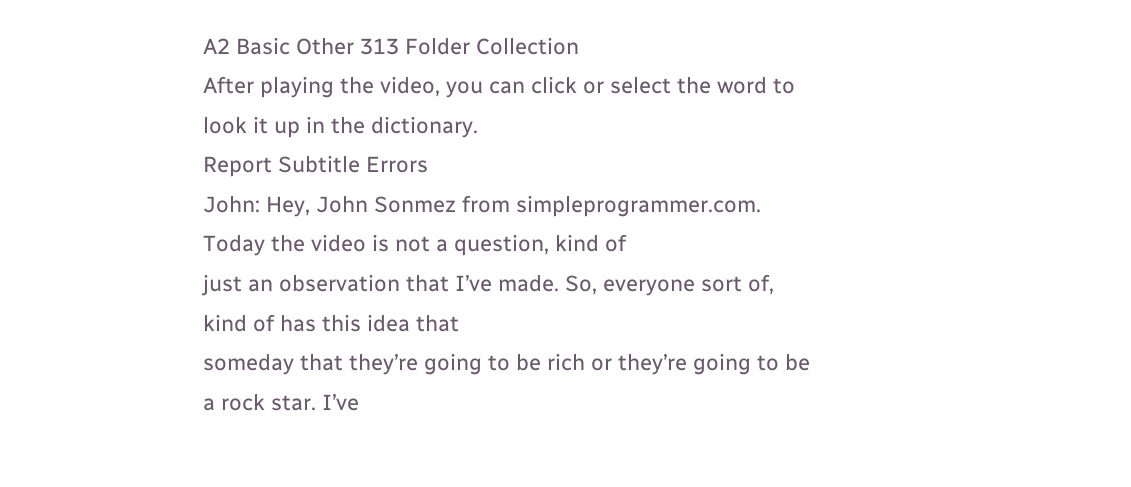A2 Basic Other 313 Folder Collection
After playing the video, you can click or select the word to look it up in the dictionary.
Report Subtitle Errors
John: Hey, John Sonmez from simpleprogrammer.com. Today the video is not a question, kind of
just an observation that I’ve made. So, everyone sort of, kind of has this idea that
someday that they’re going to be rich or they’re going to be a rock star. I’ve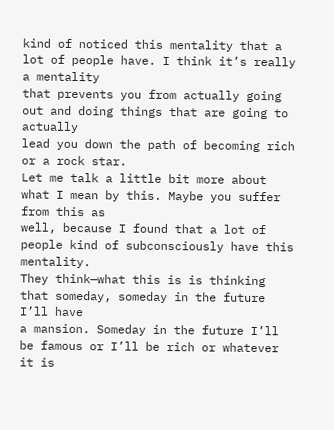kind of noticed this mentality that a lot of people have. I think it’s really a mentality
that prevents you from actually going out and doing things that are going to actually
lead you down the path of becoming rich or a rock star.
Let me talk a little bit more about what I mean by this. Maybe you suffer from this as
well, because I found that a lot of people kind of subconsciously have this mentality.
They think—what this is is thinking that someday, someday in the future I’ll have
a mansion. Someday in the future I’ll be famous or I’ll be rich or whatever it is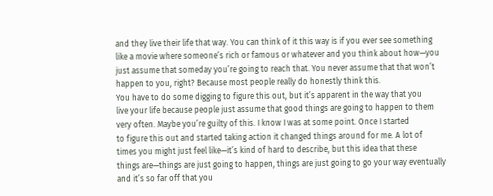and they live their life that way. You can think of it this way is if you ever see something
like a movie where someone’s rich or famous or whatever and you think about how—you
just assume that someday you’re going to reach that. You never assume that that won’t
happen to you, right? Because most people really do honestly think this.
You have to do some digging to figure this out, but it’s apparent in the way that you
live your life because people just assume that good things are going to happen to them
very often. Maybe you’re guilty of this. I know I was at some point. Once I started
to figure this out and started taking action it changed things around for me. A lot of
times you might just feel like—it’s kind of hard to describe, but this idea that these
things are—things are just going to happen, things are just going to go your way eventually
and it’s so far off that you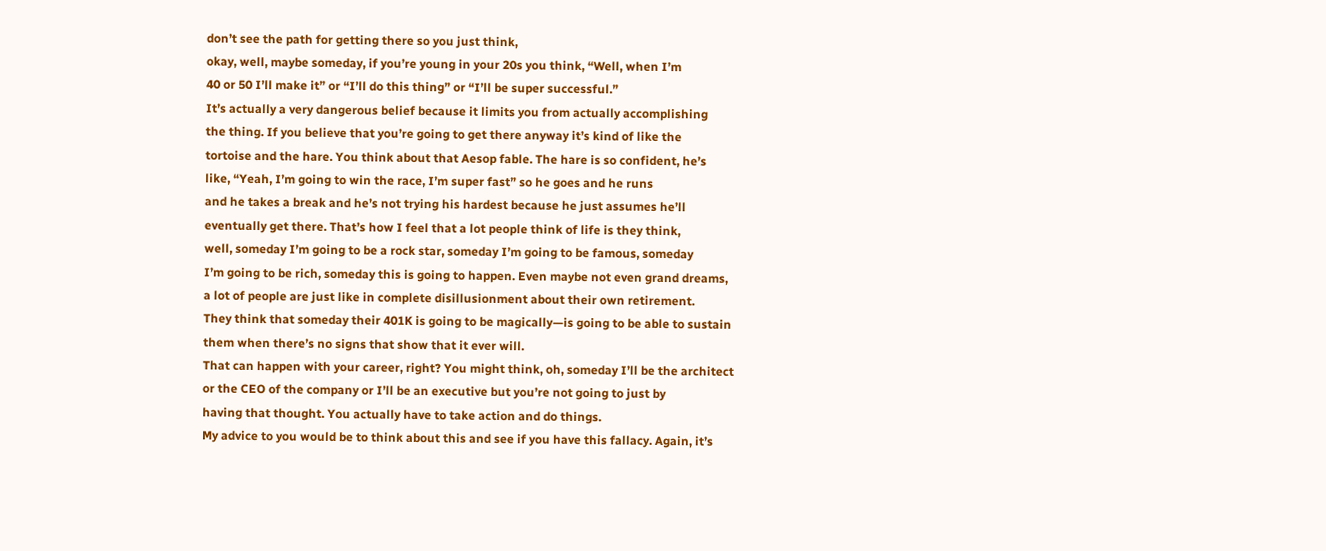don’t see the path for getting there so you just think,
okay, well, maybe someday, if you’re young in your 20s you think, “Well, when I’m
40 or 50 I’ll make it” or “I’ll do this thing” or “I’ll be super successful.”
It’s actually a very dangerous belief because it limits you from actually accomplishing
the thing. If you believe that you’re going to get there anyway it’s kind of like the
tortoise and the hare. You think about that Aesop fable. The hare is so confident, he’s
like, “Yeah, I’m going to win the race, I’m super fast” so he goes and he runs
and he takes a break and he’s not trying his hardest because he just assumes he’ll
eventually get there. That’s how I feel that a lot people think of life is they think,
well, someday I’m going to be a rock star, someday I’m going to be famous, someday
I’m going to be rich, someday this is going to happen. Even maybe not even grand dreams,
a lot of people are just like in complete disillusionment about their own retirement.
They think that someday their 401K is going to be magically—is going to be able to sustain
them when there’s no signs that show that it ever will.
That can happen with your career, right? You might think, oh, someday I’ll be the architect
or the CEO of the company or I’ll be an executive but you’re not going to just by
having that thought. You actually have to take action and do things.
My advice to you would be to think about this and see if you have this fallacy. Again, it’s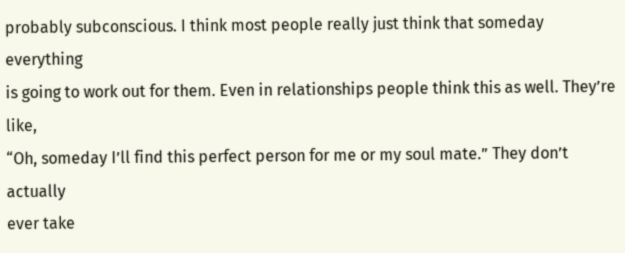probably subconscious. I think most people really just think that someday everything
is going to work out for them. Even in relationships people think this as well. They’re like,
“Oh, someday I’ll find this perfect person for me or my soul mate.” They don’t actually
ever take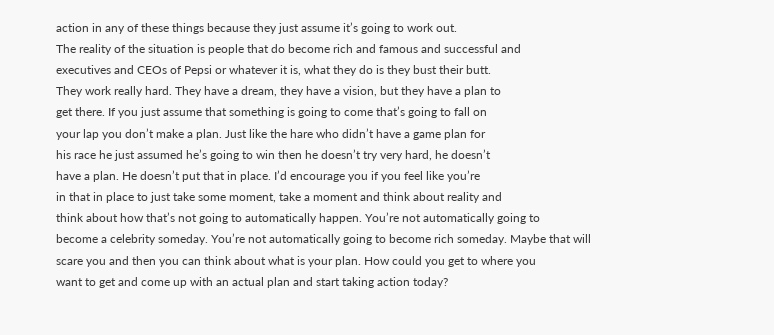action in any of these things because they just assume it’s going to work out.
The reality of the situation is people that do become rich and famous and successful and
executives and CEOs of Pepsi or whatever it is, what they do is they bust their butt.
They work really hard. They have a dream, they have a vision, but they have a plan to
get there. If you just assume that something is going to come that’s going to fall on
your lap you don’t make a plan. Just like the hare who didn’t have a game plan for
his race he just assumed he’s going to win then he doesn’t try very hard, he doesn’t
have a plan. He doesn’t put that in place. I’d encourage you if you feel like you’re
in that in place to just take some moment, take a moment and think about reality and
think about how that’s not going to automatically happen. You’re not automatically going to
become a celebrity someday. You’re not automatically going to become rich someday. Maybe that will
scare you and then you can think about what is your plan. How could you get to where you
want to get and come up with an actual plan and start taking action today?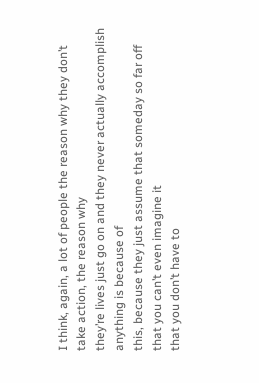I think, again, a lot of people the reason why they don’t take action, the reason why
they’re lives just go on and they never actually accomplish anything is because of
this, because they just assume that someday so far off that you can’t even imagine it
that you don’t have to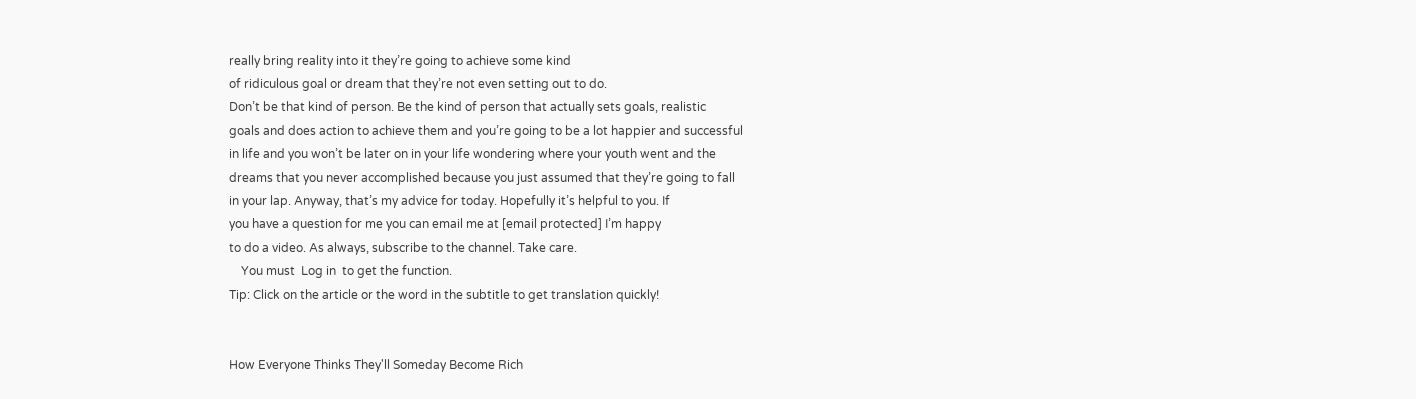really bring reality into it they’re going to achieve some kind
of ridiculous goal or dream that they’re not even setting out to do.
Don’t be that kind of person. Be the kind of person that actually sets goals, realistic
goals and does action to achieve them and you’re going to be a lot happier and successful
in life and you won’t be later on in your life wondering where your youth went and the
dreams that you never accomplished because you just assumed that they’re going to fall
in your lap. Anyway, that’s my advice for today. Hopefully it’s helpful to you. If
you have a question for me you can email me at [email protected] I’m happy
to do a video. As always, subscribe to the channel. Take care.
    You must  Log in  to get the function.
Tip: Click on the article or the word in the subtitle to get translation quickly!


How Everyone Thinks They'll Someday Become Rich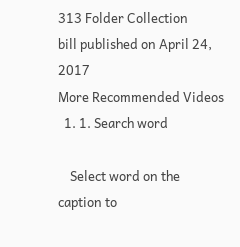313 Folder Collection
bill published on April 24, 2017
More Recommended Videos
  1. 1. Search word

    Select word on the caption to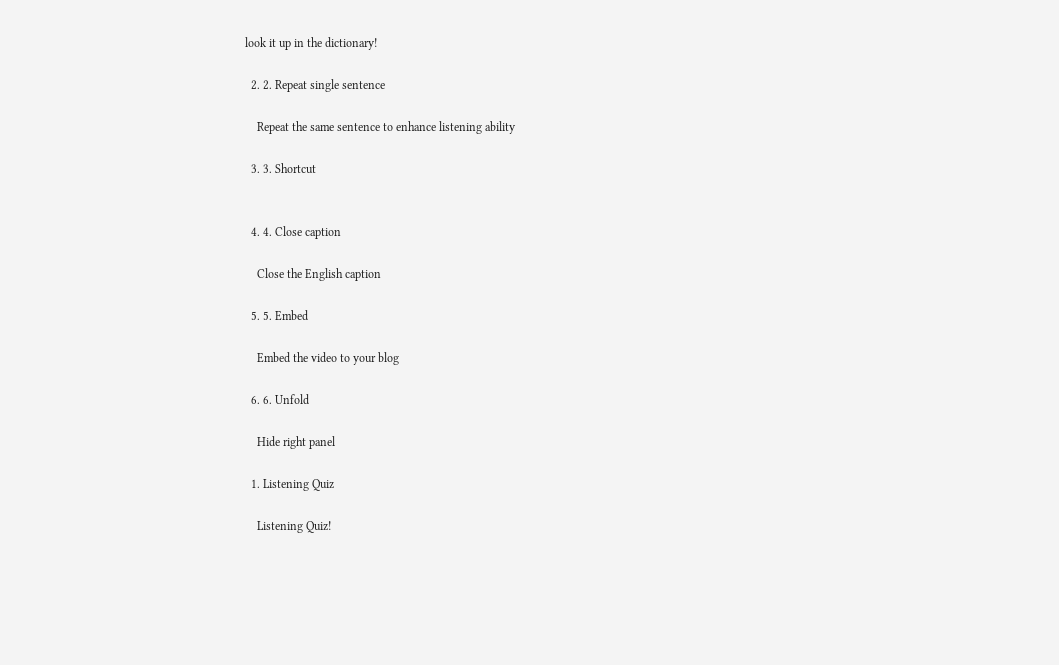look it up in the dictionary!

  2. 2. Repeat single sentence

    Repeat the same sentence to enhance listening ability

  3. 3. Shortcut


  4. 4. Close caption

    Close the English caption

  5. 5. Embed

    Embed the video to your blog

  6. 6. Unfold

    Hide right panel

  1. Listening Quiz

    Listening Quiz!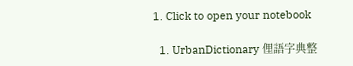1. Click to open your notebook

  1. UrbanDictionary 俚語字典整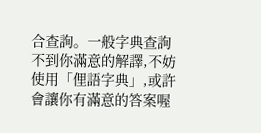合查詢。一般字典查詢不到你滿意的解譯,不妨使用「俚語字典」,或許會讓你有滿意的答案喔